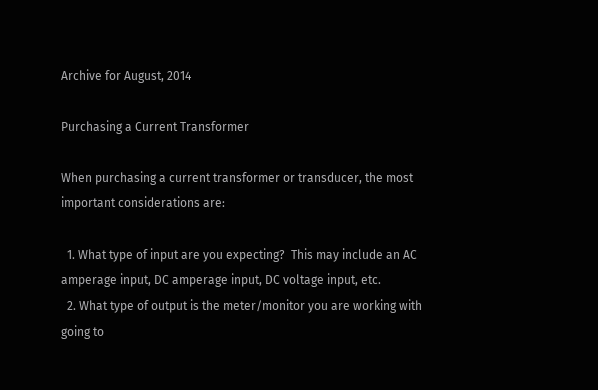Archive for August, 2014

Purchasing a Current Transformer

When purchasing a current transformer or transducer, the most important considerations are:

  1. What type of input are you expecting?  This may include an AC amperage input, DC amperage input, DC voltage input, etc.
  2. What type of output is the meter/monitor you are working with going to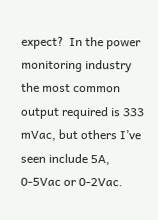expect?  In the power monitoring industry the most common output required is 333 mVac, but others I’ve seen include 5A, 0-5Vac or 0-2Vac.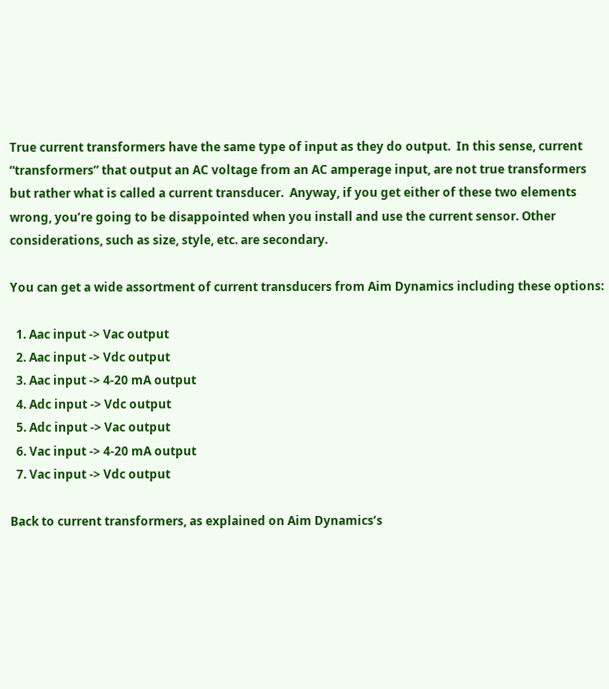True current transformers have the same type of input as they do output.  In this sense, current “transformers” that output an AC voltage from an AC amperage input, are not true transformers but rather what is called a current transducer.  Anyway, if you get either of these two elements wrong, you’re going to be disappointed when you install and use the current sensor. Other considerations, such as size, style, etc. are secondary.

You can get a wide assortment of current transducers from Aim Dynamics including these options:

  1. Aac input -> Vac output
  2. Aac input -> Vdc output
  3. Aac input -> 4-20 mA output
  4. Adc input -> Vdc output
  5. Adc input -> Vac output
  6. Vac input -> 4-20 mA output
  7. Vac input -> Vdc output

Back to current transformers, as explained on Aim Dynamics’s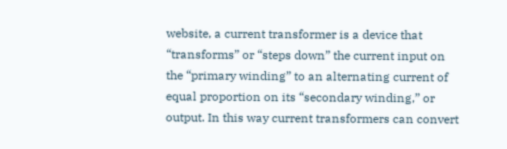website, a current transformer is a device that “transforms” or “steps down” the current input on the “primary winding” to an alternating current of equal proportion on its “secondary winding,” or output. In this way current transformers can convert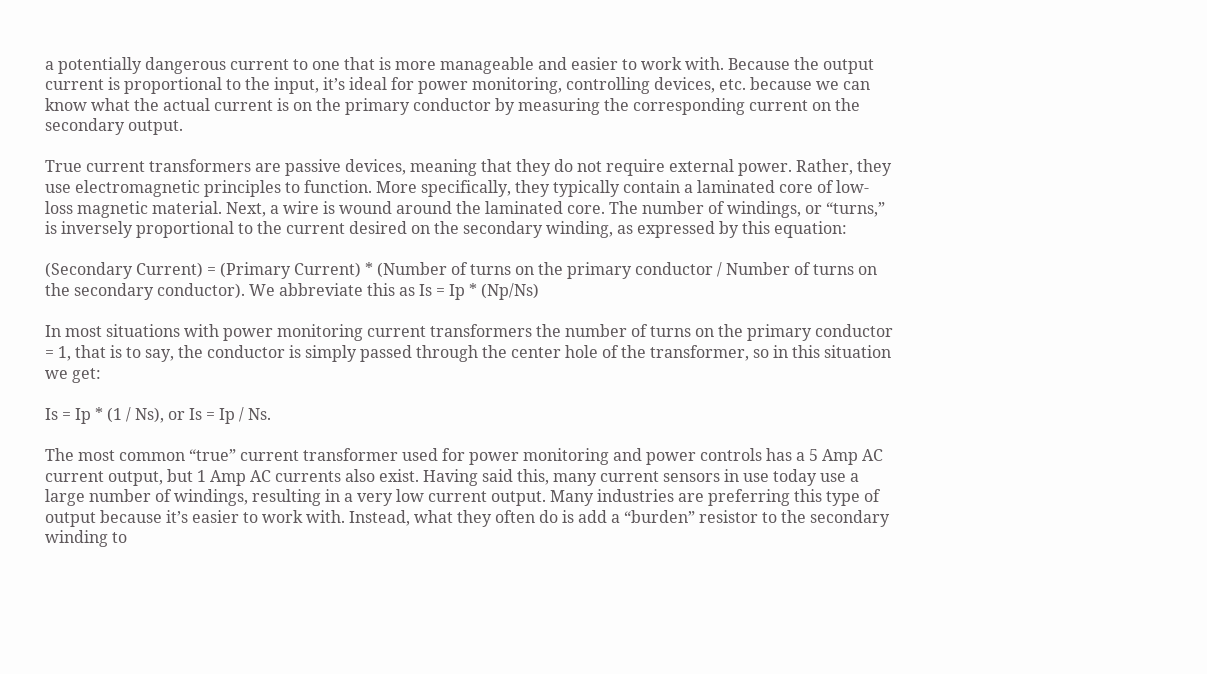a potentially dangerous current to one that is more manageable and easier to work with. Because the output current is proportional to the input, it’s ideal for power monitoring, controlling devices, etc. because we can know what the actual current is on the primary conductor by measuring the corresponding current on the secondary output.

True current transformers are passive devices, meaning that they do not require external power. Rather, they use electromagnetic principles to function. More specifically, they typically contain a laminated core of low-loss magnetic material. Next, a wire is wound around the laminated core. The number of windings, or “turns,” is inversely proportional to the current desired on the secondary winding, as expressed by this equation:

(Secondary Current) = (Primary Current) * (Number of turns on the primary conductor / Number of turns on the secondary conductor). We abbreviate this as Is = Ip * (Np/Ns)

In most situations with power monitoring current transformers the number of turns on the primary conductor = 1, that is to say, the conductor is simply passed through the center hole of the transformer, so in this situation we get:

Is = Ip * (1 / Ns), or Is = Ip / Ns.

The most common “true” current transformer used for power monitoring and power controls has a 5 Amp AC current output, but 1 Amp AC currents also exist. Having said this, many current sensors in use today use a large number of windings, resulting in a very low current output. Many industries are preferring this type of output because it’s easier to work with. Instead, what they often do is add a “burden” resistor to the secondary winding to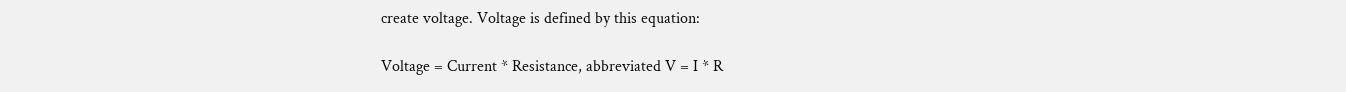create voltage. Voltage is defined by this equation:

Voltage = Current * Resistance, abbreviated V = I * R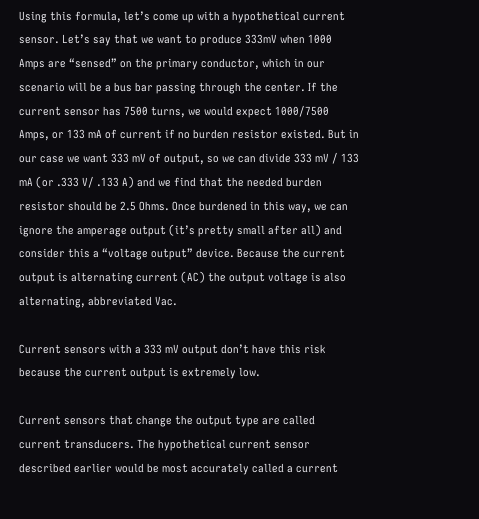Using this formula, let’s come up with a hypothetical current sensor. Let’s say that we want to produce 333mV when 1000 Amps are “sensed” on the primary conductor, which in our scenario will be a bus bar passing through the center. If the current sensor has 7500 turns, we would expect 1000/7500 Amps, or 133 mA of current if no burden resistor existed. But in our case we want 333 mV of output, so we can divide 333 mV / 133 mA (or .333 V/ .133 A) and we find that the needed burden resistor should be 2.5 Ohms. Once burdened in this way, we can ignore the amperage output (it’s pretty small after all) and consider this a “voltage output” device. Because the current output is alternating current (AC) the output voltage is also alternating, abbreviated Vac.

Current sensors with a 333 mV output don’t have this risk because the current output is extremely low.

Current sensors that change the output type are called current transducers. The hypothetical current sensor described earlier would be most accurately called a current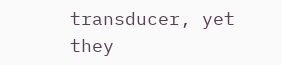transducer, yet they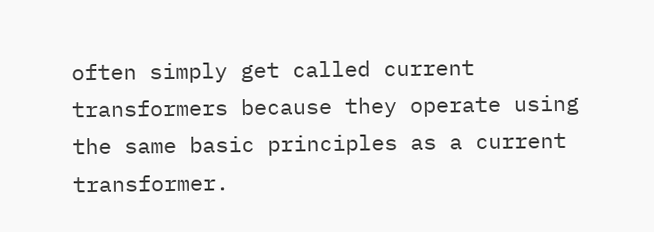often simply get called current transformers because they operate using the same basic principles as a current transformer.